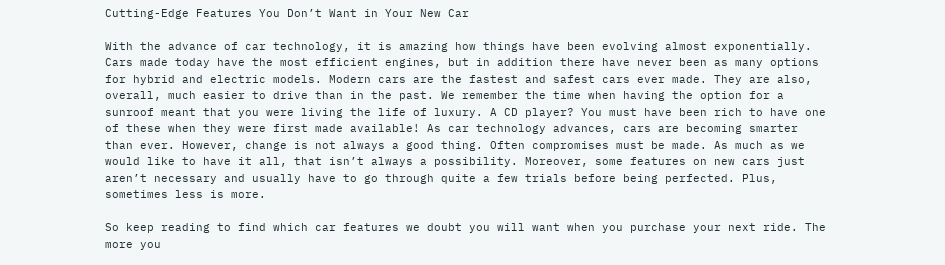Cutting-Edge Features You Don’t Want in Your New Car

With the advance of car technology, it is amazing how things have been evolving almost exponentially. Cars made today have the most efficient engines, but in addition there have never been as many options for hybrid and electric models. Modern cars are the fastest and safest cars ever made. They are also, overall, much easier to drive than in the past. We remember the time when having the option for a sunroof meant that you were living the life of luxury. A CD player? You must have been rich to have one of these when they were first made available! As car technology advances, cars are becoming smarter than ever. However, change is not always a good thing. Often compromises must be made. As much as we would like to have it all, that isn’t always a possibility. Moreover, some features on new cars just aren’t necessary and usually have to go through quite a few trials before being perfected. Plus, sometimes less is more.

So keep reading to find which car features we doubt you will want when you purchase your next ride. The more you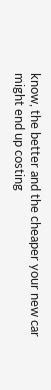know, the better and the cheaper your new car might end up costing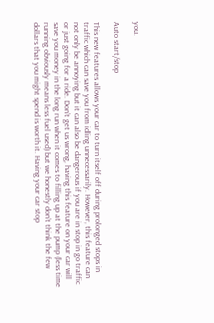you.

Auto start/stop

This new features allows your car to turn itself off during prolonged stops in traffic which can save you from idling unnecessarily. However, this feature can not only be annoying but it can also be dangerous if you are in stop in go traffic or just going for a ride. Don’t get us wrong, having this feature on your car will save you money in the long run when it comes to filling up at the pump (less time running obviously means less fuel used) but we honestly don’t think the few dollars that you might spend is worth it. Having your car stop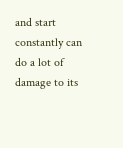and start constantly can do a lot of damage to its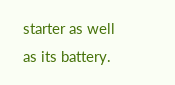starter as well as its battery.